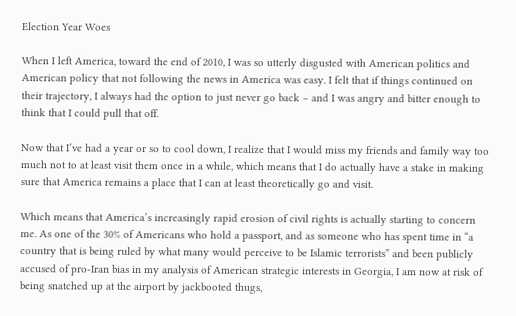Election Year Woes

When I left America, toward the end of 2010, I was so utterly disgusted with American politics and American policy that not following the news in America was easy. I felt that if things continued on their trajectory, I always had the option to just never go back – and I was angry and bitter enough to think that I could pull that off.

Now that I’ve had a year or so to cool down, I realize that I would miss my friends and family way too much not to at least visit them once in a while, which means that I do actually have a stake in making sure that America remains a place that I can at least theoretically go and visit.

Which means that America’s increasingly rapid erosion of civil rights is actually starting to concern me. As one of the 30% of Americans who hold a passport, and as someone who has spent time in “a country that is being ruled by what many would perceive to be Islamic terrorists” and been publicly accused of pro-Iran bias in my analysis of American strategic interests in Georgia, I am now at risk of being snatched up at the airport by jackbooted thugs,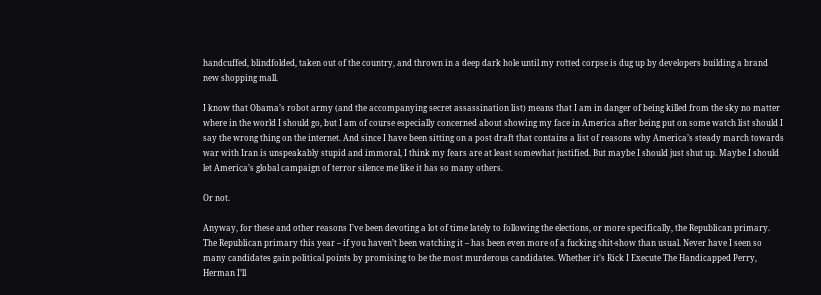handcuffed, blindfolded, taken out of the country, and thrown in a deep dark hole until my rotted corpse is dug up by developers building a brand new shopping mall.

I know that Obama’s robot army (and the accompanying secret assassination list) means that I am in danger of being killed from the sky no matter where in the world I should go, but I am of course especially concerned about showing my face in America after being put on some watch list should I say the wrong thing on the internet. And since I have been sitting on a post draft that contains a list of reasons why America’s steady march towards war with Iran is unspeakably stupid and immoral, I think my fears are at least somewhat justified. But maybe I should just shut up. Maybe I should let America’s global campaign of terror silence me like it has so many others.

Or not.

Anyway, for these and other reasons I’ve been devoting a lot of time lately to following the elections, or more specifically, the Republican primary. The Republican primary this year – if you haven’t been watching it – has been even more of a fucking shit-show than usual. Never have I seen so many candidates gain political points by promising to be the most murderous candidates. Whether it’s Rick I Execute The Handicapped Perry, Herman I’ll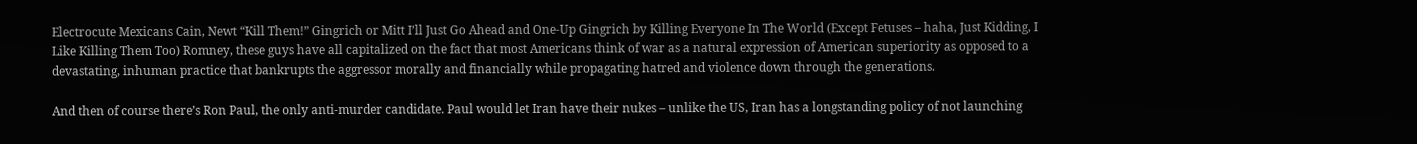Electrocute Mexicans Cain, Newt “Kill Them!” Gingrich or Mitt I’ll Just Go Ahead and One-Up Gingrich by Killing Everyone In The World (Except Fetuses – haha, Just Kidding, I Like Killing Them Too) Romney, these guys have all capitalized on the fact that most Americans think of war as a natural expression of American superiority as opposed to a devastating, inhuman practice that bankrupts the aggressor morally and financially while propagating hatred and violence down through the generations.

And then of course there’s Ron Paul, the only anti-murder candidate. Paul would let Iran have their nukes – unlike the US, Iran has a longstanding policy of not launching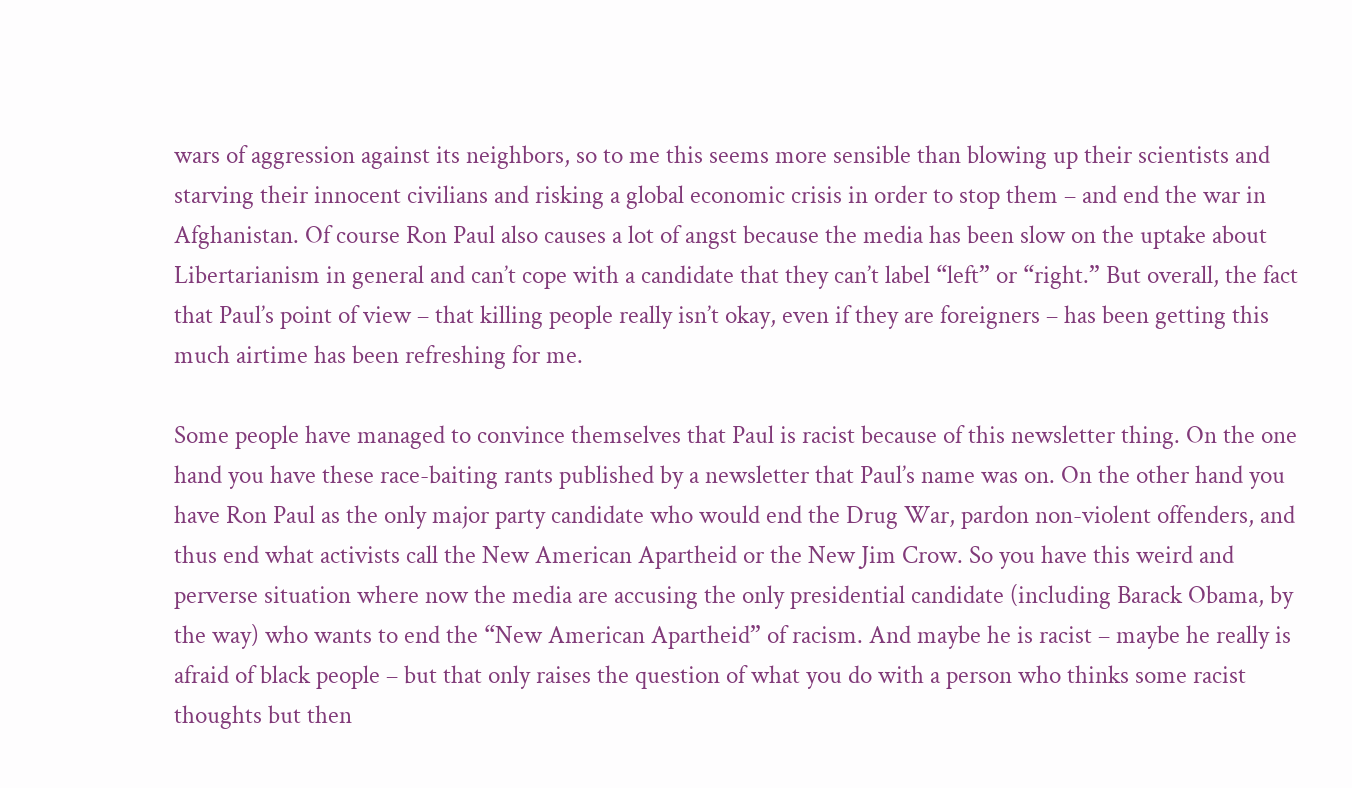wars of aggression against its neighbors, so to me this seems more sensible than blowing up their scientists and starving their innocent civilians and risking a global economic crisis in order to stop them – and end the war in Afghanistan. Of course Ron Paul also causes a lot of angst because the media has been slow on the uptake about Libertarianism in general and can’t cope with a candidate that they can’t label “left” or “right.” But overall, the fact that Paul’s point of view – that killing people really isn’t okay, even if they are foreigners – has been getting this much airtime has been refreshing for me.

Some people have managed to convince themselves that Paul is racist because of this newsletter thing. On the one hand you have these race-baiting rants published by a newsletter that Paul’s name was on. On the other hand you have Ron Paul as the only major party candidate who would end the Drug War, pardon non-violent offenders, and thus end what activists call the New American Apartheid or the New Jim Crow. So you have this weird and perverse situation where now the media are accusing the only presidential candidate (including Barack Obama, by the way) who wants to end the “New American Apartheid” of racism. And maybe he is racist – maybe he really is afraid of black people – but that only raises the question of what you do with a person who thinks some racist thoughts but then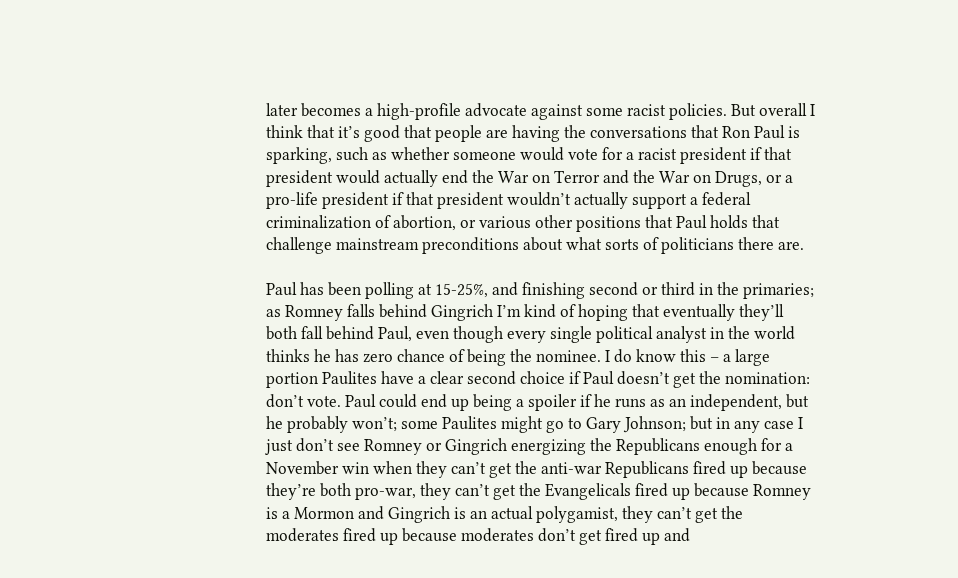later becomes a high-profile advocate against some racist policies. But overall I think that it’s good that people are having the conversations that Ron Paul is sparking, such as whether someone would vote for a racist president if that president would actually end the War on Terror and the War on Drugs, or a pro-life president if that president wouldn’t actually support a federal criminalization of abortion, or various other positions that Paul holds that challenge mainstream preconditions about what sorts of politicians there are.

Paul has been polling at 15-25%, and finishing second or third in the primaries; as Romney falls behind Gingrich I’m kind of hoping that eventually they’ll both fall behind Paul, even though every single political analyst in the world thinks he has zero chance of being the nominee. I do know this – a large portion Paulites have a clear second choice if Paul doesn’t get the nomination: don’t vote. Paul could end up being a spoiler if he runs as an independent, but he probably won’t; some Paulites might go to Gary Johnson; but in any case I just don’t see Romney or Gingrich energizing the Republicans enough for a November win when they can’t get the anti-war Republicans fired up because they’re both pro-war, they can’t get the Evangelicals fired up because Romney is a Mormon and Gingrich is an actual polygamist, they can’t get the moderates fired up because moderates don’t get fired up and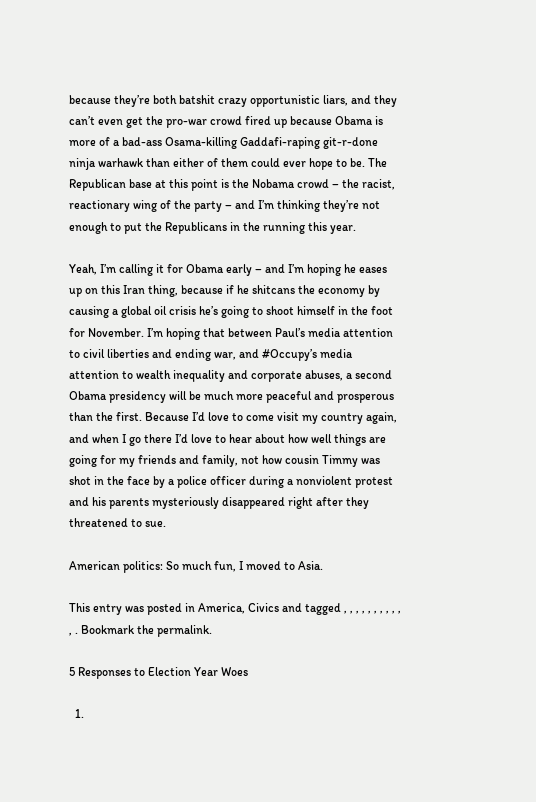because they’re both batshit crazy opportunistic liars, and they can’t even get the pro-war crowd fired up because Obama is more of a bad-ass Osama-killing Gaddafi-raping git-r-done ninja warhawk than either of them could ever hope to be. The Republican base at this point is the Nobama crowd – the racist, reactionary wing of the party – and I’m thinking they’re not enough to put the Republicans in the running this year.

Yeah, I’m calling it for Obama early – and I’m hoping he eases up on this Iran thing, because if he shitcans the economy by causing a global oil crisis he’s going to shoot himself in the foot for November. I’m hoping that between Paul’s media attention to civil liberties and ending war, and #Occupy’s media attention to wealth inequality and corporate abuses, a second Obama presidency will be much more peaceful and prosperous than the first. Because I’d love to come visit my country again, and when I go there I’d love to hear about how well things are going for my friends and family, not how cousin Timmy was shot in the face by a police officer during a nonviolent protest and his parents mysteriously disappeared right after they threatened to sue.

American politics: So much fun, I moved to Asia.

This entry was posted in America, Civics and tagged , , , , , , , , , , , . Bookmark the permalink.

5 Responses to Election Year Woes

  1.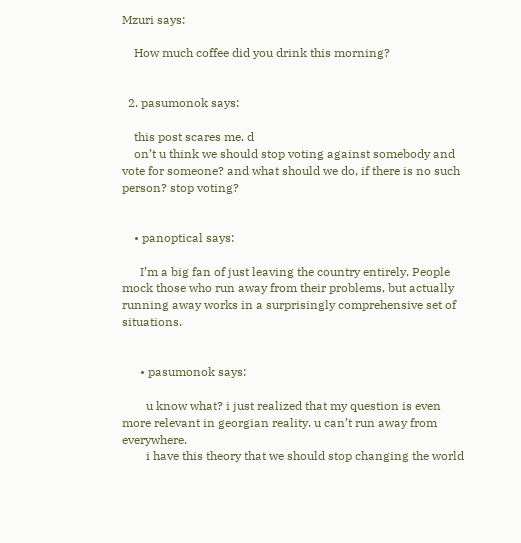Mzuri says:

    How much coffee did you drink this morning?


  2. pasumonok says:

    this post scares me. d
    on’t u think we should stop voting against somebody and vote for someone? and what should we do, if there is no such person? stop voting?


    • panoptical says:

      I’m a big fan of just leaving the country entirely. People mock those who run away from their problems, but actually running away works in a surprisingly comprehensive set of situations.


      • pasumonok says:

        u know what? i just realized that my question is even more relevant in georgian reality. u can’t run away from everywhere.
        i have this theory that we should stop changing the world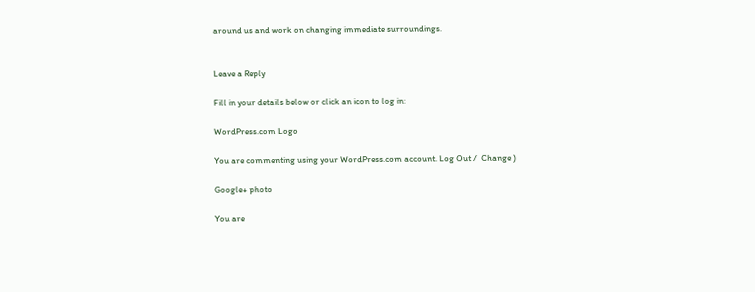around us and work on changing immediate surroundings.


Leave a Reply

Fill in your details below or click an icon to log in:

WordPress.com Logo

You are commenting using your WordPress.com account. Log Out /  Change )

Google+ photo

You are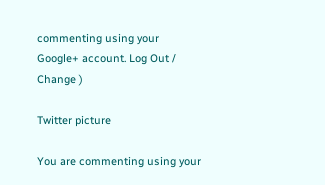commenting using your Google+ account. Log Out /  Change )

Twitter picture

You are commenting using your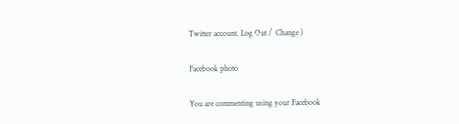Twitter account. Log Out /  Change )

Facebook photo

You are commenting using your Facebook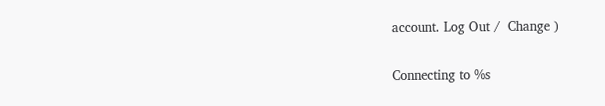account. Log Out /  Change )


Connecting to %s